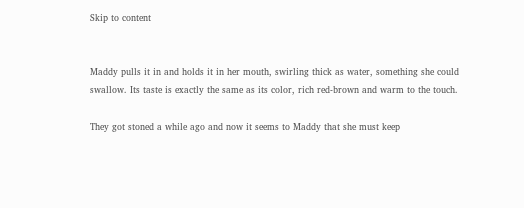Skip to content


Maddy pulls it in and holds it in her mouth, swirling thick as water, something she could swallow. Its taste is exactly the same as its color, rich red-brown and warm to the touch.

They got stoned a while ago and now it seems to Maddy that she must keep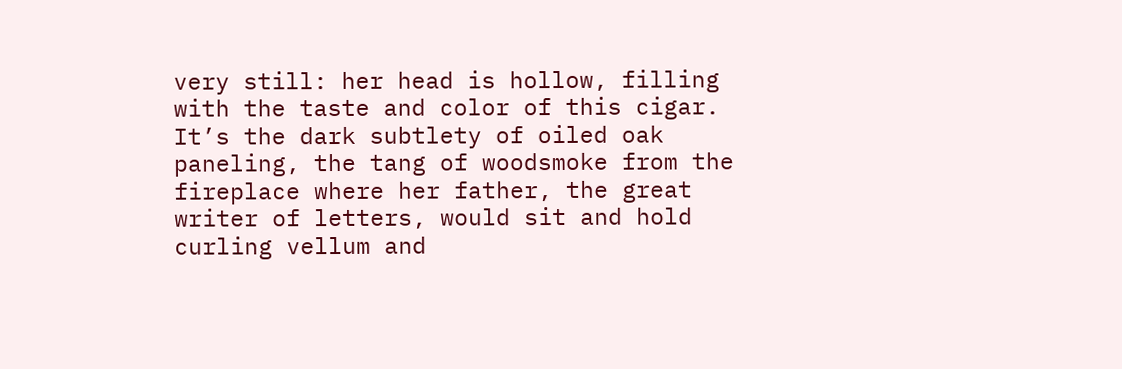very still: her head is hollow, filling with the taste and color of this cigar. It’s the dark subtlety of oiled oak paneling, the tang of woodsmoke from the fireplace where her father, the great writer of letters, would sit and hold curling vellum and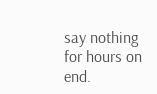say nothing for hours on end.